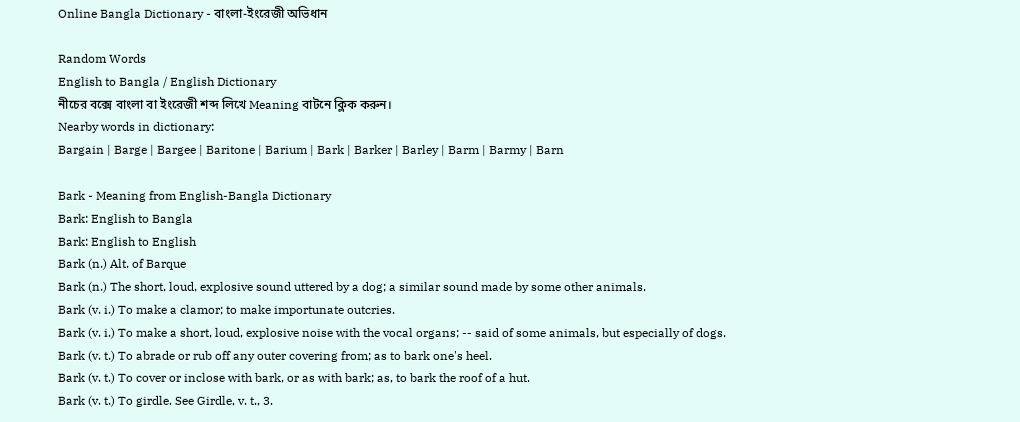Online Bangla Dictionary - বাংলা-ইংরেজী অভিধান

Random Words
English to Bangla / English Dictionary
নীচের বক্সে বাংলা বা ইংরেজী শব্দ লিখে Meaning বাটনে ক্লিক করুন।
Nearby words in dictionary:
Bargain | Barge | Bargee | Baritone | Barium | Bark | Barker | Barley | Barm | Barmy | Barn

Bark - Meaning from English-Bangla Dictionary
Bark: English to Bangla
Bark: English to English
Bark (n.) Alt. of Barque
Bark (n.) The short, loud, explosive sound uttered by a dog; a similar sound made by some other animals.
Bark (v. i.) To make a clamor; to make importunate outcries.
Bark (v. i.) To make a short, loud, explosive noise with the vocal organs; -- said of some animals, but especially of dogs.
Bark (v. t.) To abrade or rub off any outer covering from; as to bark one's heel.
Bark (v. t.) To cover or inclose with bark, or as with bark; as, to bark the roof of a hut.
Bark (v. t.) To girdle. See Girdle, v. t., 3.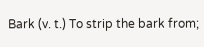Bark (v. t.) To strip the bark from;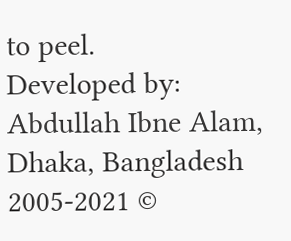to peel.
Developed by: Abdullah Ibne Alam, Dhaka, Bangladesh
2005-2021 ©